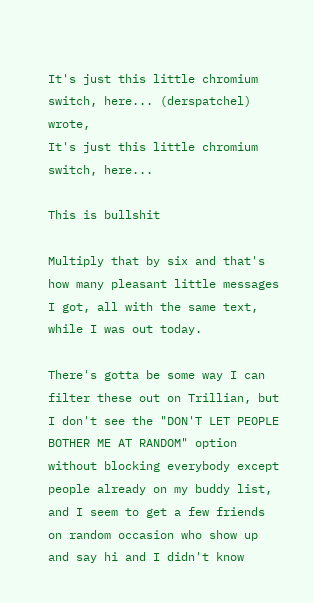It's just this little chromium switch, here... (derspatchel) wrote,
It's just this little chromium switch, here...

This is bullshit

Multiply that by six and that's how many pleasant little messages I got, all with the same text, while I was out today.

There's gotta be some way I can filter these out on Trillian, but I don't see the "DON'T LET PEOPLE BOTHER ME AT RANDOM" option without blocking everybody except people already on my buddy list, and I seem to get a few friends on random occasion who show up and say hi and I didn't know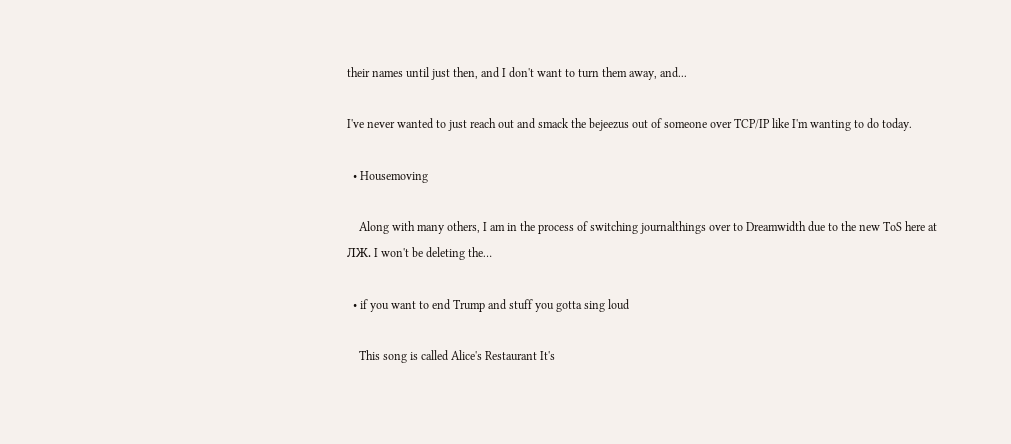their names until just then, and I don't want to turn them away, and...

I've never wanted to just reach out and smack the bejeezus out of someone over TCP/IP like I'm wanting to do today.

  • Housemoving

    Along with many others, I am in the process of switching journalthings over to Dreamwidth due to the new ToS here at ЛЖ. I won't be deleting the…

  • if you want to end Trump and stuff you gotta sing loud

    This song is called Alice's Restaurant It's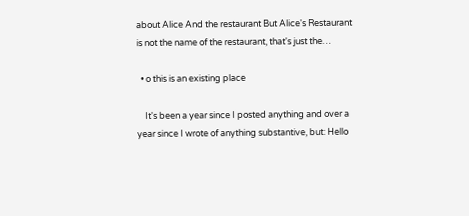about Alice And the restaurant But Alice's Restaurant is not the name of the restaurant, that's just the…

  • o this is an existing place

    It's been a year since I posted anything and over a year since I wrote of anything substantive, but: Hello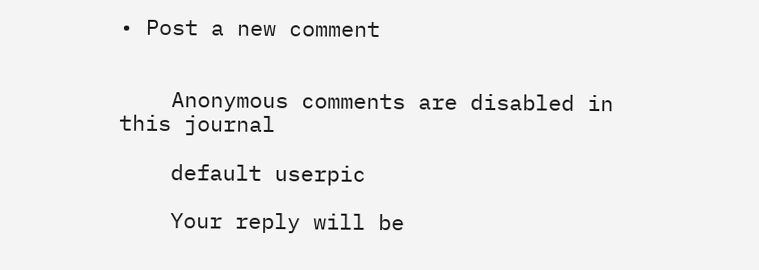• Post a new comment


    Anonymous comments are disabled in this journal

    default userpic

    Your reply will be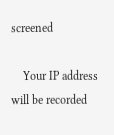screened

    Your IP address will be recorded